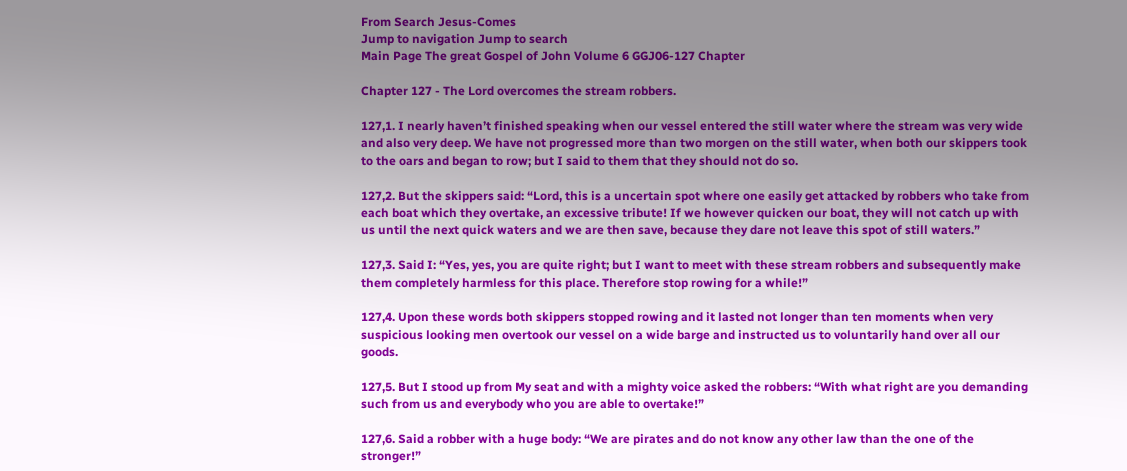From Search Jesus-Comes
Jump to navigation Jump to search
Main Page The great Gospel of John Volume 6 GGJ06-127 Chapter

Chapter 127 - The Lord overcomes the stream robbers.

127,1. I nearly haven’t finished speaking when our vessel entered the still water where the stream was very wide and also very deep. We have not progressed more than two morgen on the still water, when both our skippers took to the oars and began to row; but I said to them that they should not do so.

127,2. But the skippers said: “Lord, this is a uncertain spot where one easily get attacked by robbers who take from each boat which they overtake, an excessive tribute! If we however quicken our boat, they will not catch up with us until the next quick waters and we are then save, because they dare not leave this spot of still waters.”

127,3. Said I: “Yes, yes, you are quite right; but I want to meet with these stream robbers and subsequently make them completely harmless for this place. Therefore stop rowing for a while!”

127,4. Upon these words both skippers stopped rowing and it lasted not longer than ten moments when very suspicious looking men overtook our vessel on a wide barge and instructed us to voluntarily hand over all our goods.

127,5. But I stood up from My seat and with a mighty voice asked the robbers: “With what right are you demanding such from us and everybody who you are able to overtake!”

127,6. Said a robber with a huge body: “We are pirates and do not know any other law than the one of the stronger!”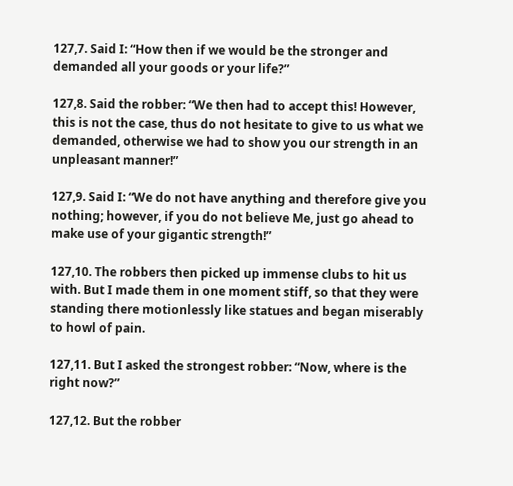127,7. Said I: “How then if we would be the stronger and demanded all your goods or your life?”

127,8. Said the robber: “We then had to accept this! However, this is not the case, thus do not hesitate to give to us what we demanded, otherwise we had to show you our strength in an unpleasant manner!”

127,9. Said I: “We do not have anything and therefore give you nothing; however, if you do not believe Me, just go ahead to make use of your gigantic strength!”

127,10. The robbers then picked up immense clubs to hit us with. But I made them in one moment stiff, so that they were standing there motionlessly like statues and began miserably to howl of pain.

127,11. But I asked the strongest robber: “Now, where is the right now?”

127,12. But the robber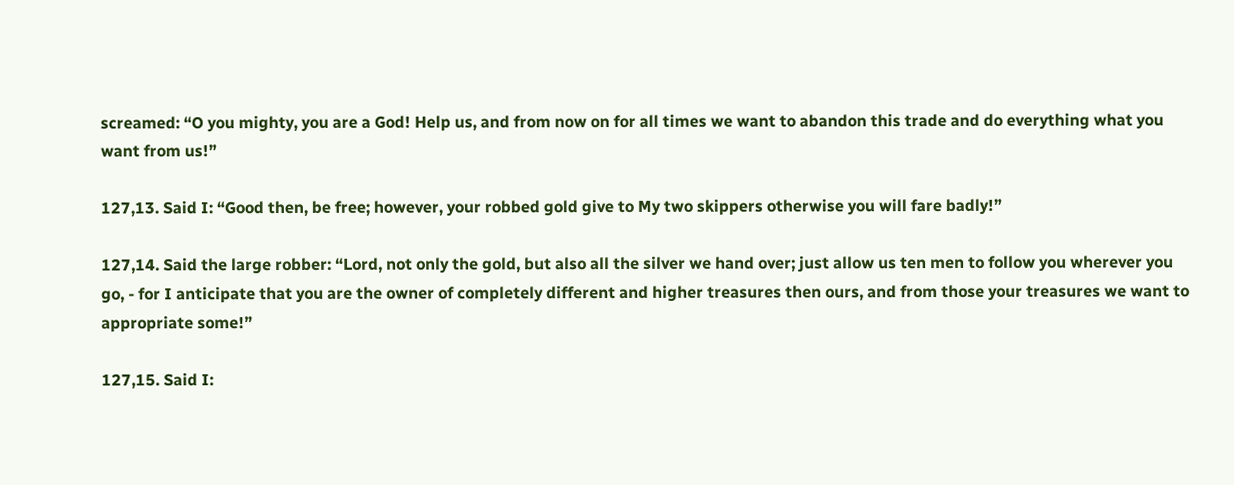screamed: “O you mighty, you are a God! Help us, and from now on for all times we want to abandon this trade and do everything what you want from us!”

127,13. Said I: “Good then, be free; however, your robbed gold give to My two skippers otherwise you will fare badly!”

127,14. Said the large robber: “Lord, not only the gold, but also all the silver we hand over; just allow us ten men to follow you wherever you go, - for I anticipate that you are the owner of completely different and higher treasures then ours, and from those your treasures we want to appropriate some!”

127,15. Said I: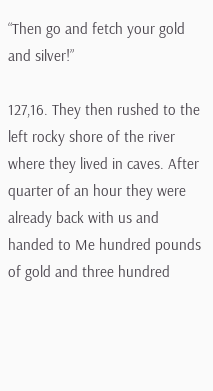“Then go and fetch your gold and silver!”

127,16. They then rushed to the left rocky shore of the river where they lived in caves. After quarter of an hour they were already back with us and handed to Me hundred pounds of gold and three hundred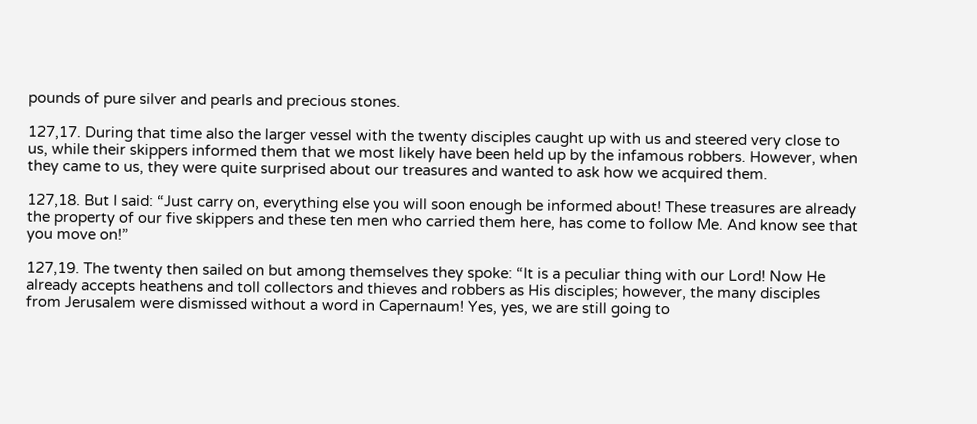pounds of pure silver and pearls and precious stones.

127,17. During that time also the larger vessel with the twenty disciples caught up with us and steered very close to us, while their skippers informed them that we most likely have been held up by the infamous robbers. However, when they came to us, they were quite surprised about our treasures and wanted to ask how we acquired them.

127,18. But I said: “Just carry on, everything else you will soon enough be informed about! These treasures are already the property of our five skippers and these ten men who carried them here, has come to follow Me. And know see that you move on!”

127,19. The twenty then sailed on but among themselves they spoke: “It is a peculiar thing with our Lord! Now He already accepts heathens and toll collectors and thieves and robbers as His disciples; however, the many disciples from Jerusalem were dismissed without a word in Capernaum! Yes, yes, we are still going to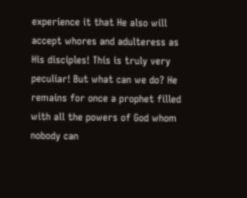experience it that He also will accept whores and adulteress as His disciples! This is truly very peculiar! But what can we do? He remains for once a prophet filled with all the powers of God whom nobody can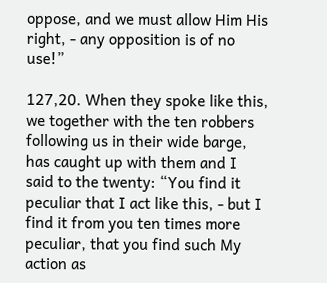oppose, and we must allow Him His right, - any opposition is of no use!”

127,20. When they spoke like this, we together with the ten robbers following us in their wide barge, has caught up with them and I said to the twenty: “You find it peculiar that I act like this, - but I find it from you ten times more peculiar, that you find such My action as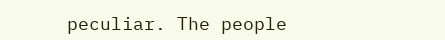peculiar. The people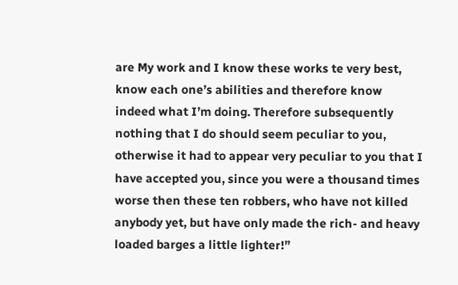are My work and I know these works te very best, know each one’s abilities and therefore know indeed what I’m doing. Therefore subsequently nothing that I do should seem peculiar to you, otherwise it had to appear very peculiar to you that I have accepted you, since you were a thousand times worse then these ten robbers, who have not killed anybody yet, but have only made the rich- and heavy loaded barges a little lighter!”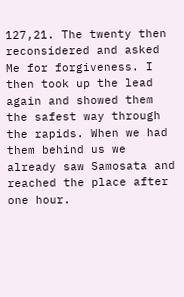127,21. The twenty then reconsidered and asked Me for forgiveness. I then took up the lead again and showed them the safest way through the rapids. When we had them behind us we already saw Samosata and reached the place after one hour.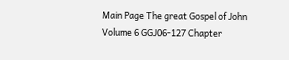Main Page The great Gospel of John Volume 6 GGJ06-127 Chapter